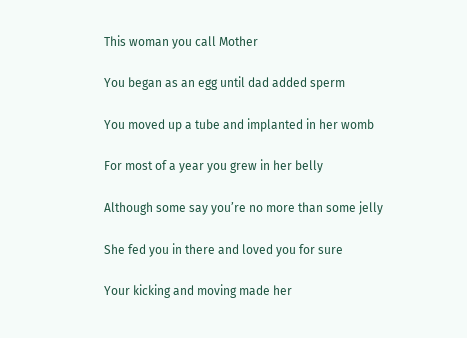This woman you call Mother

You began as an egg until dad added sperm

You moved up a tube and implanted in her womb

For most of a year you grew in her belly

Although some say you’re no more than some jelly

She fed you in there and loved you for sure

Your kicking and moving made her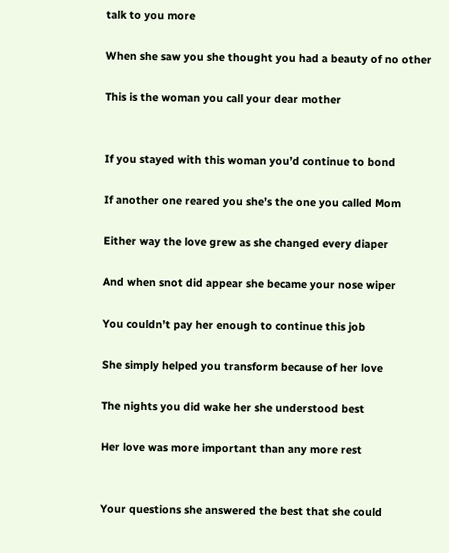talk to you more

When she saw you she thought you had a beauty of no other

This is the woman you call your dear mother


If you stayed with this woman you’d continue to bond

If another one reared you she’s the one you called Mom

Either way the love grew as she changed every diaper

And when snot did appear she became your nose wiper

You couldn’t pay her enough to continue this job

She simply helped you transform because of her love

The nights you did wake her she understood best

Her love was more important than any more rest


Your questions she answered the best that she could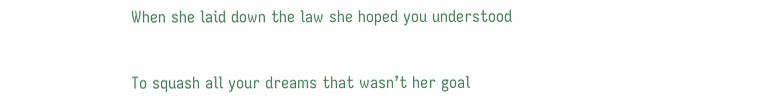When she laid down the law she hoped you understood

To squash all your dreams that wasn’t her goal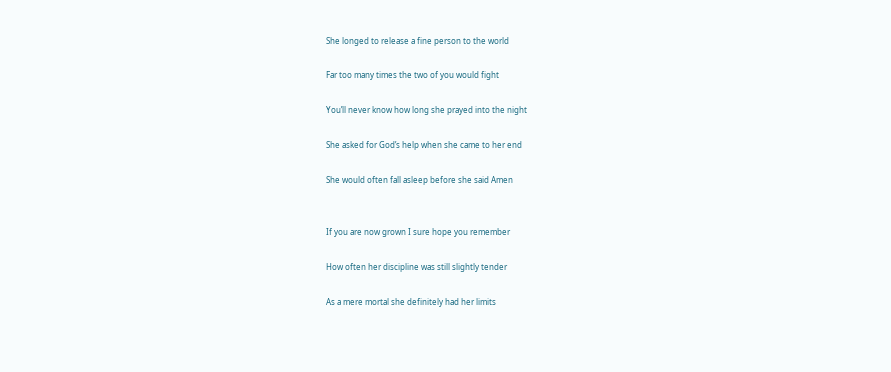She longed to release a fine person to the world

Far too many times the two of you would fight

You’ll never know how long she prayed into the night

She asked for God’s help when she came to her end

She would often fall asleep before she said Amen


If you are now grown I sure hope you remember

How often her discipline was still slightly tender

As a mere mortal she definitely had her limits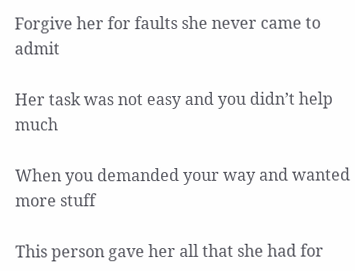Forgive her for faults she never came to admit

Her task was not easy and you didn’t help much

When you demanded your way and wanted more stuff

This person gave her all that she had for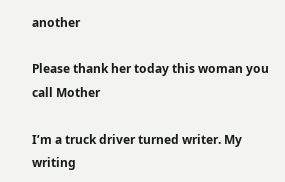another

Please thank her today this woman you call Mother

I’m a truck driver turned writer. My writing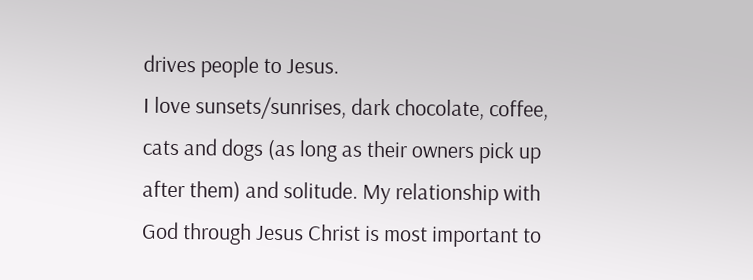drives people to Jesus.
I love sunsets/sunrises, dark chocolate, coffee, cats and dogs (as long as their owners pick up after them) and solitude. My relationship with God through Jesus Christ is most important to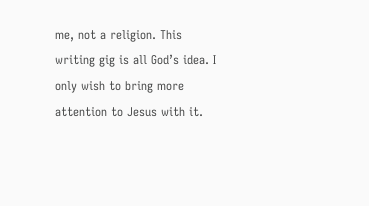me, not a religion. This writing gig is all God’s idea. I only wish to bring more attention to Jesus with it.